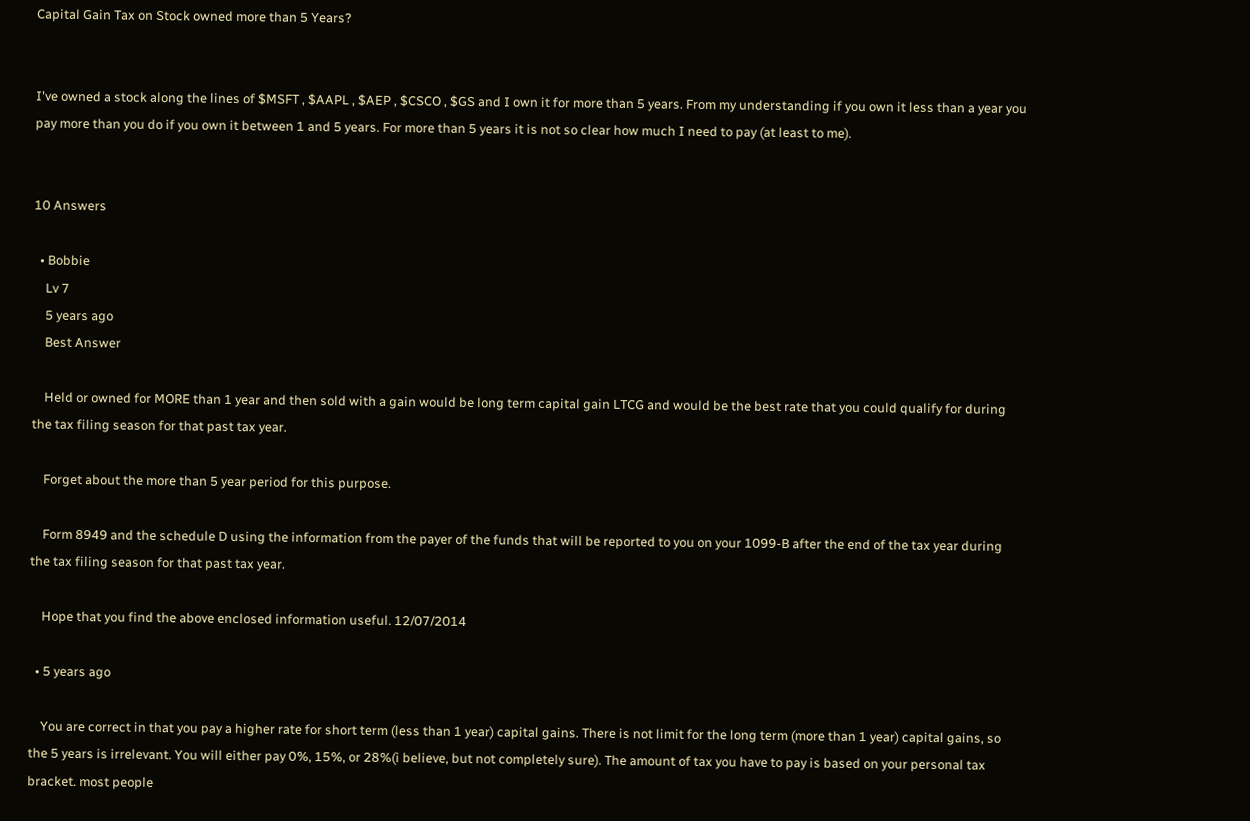Capital Gain Tax on Stock owned more than 5 Years?


I've owned a stock along the lines of $MSFT , $AAPL , $AEP , $CSCO , $GS and I own it for more than 5 years. From my understanding if you own it less than a year you pay more than you do if you own it between 1 and 5 years. For more than 5 years it is not so clear how much I need to pay (at least to me).


10 Answers

  • Bobbie
    Lv 7
    5 years ago
    Best Answer

    Held or owned for MORE than 1 year and then sold with a gain would be long term capital gain LTCG and would be the best rate that you could qualify for during the tax filing season for that past tax year.

    Forget about the more than 5 year period for this purpose.

    Form 8949 and the schedule D using the information from the payer of the funds that will be reported to you on your 1099-B after the end of the tax year during the tax filing season for that past tax year.

    Hope that you find the above enclosed information useful. 12/07/2014

  • 5 years ago

    You are correct in that you pay a higher rate for short term (less than 1 year) capital gains. There is not limit for the long term (more than 1 year) capital gains, so the 5 years is irrelevant. You will either pay 0%, 15%, or 28%(i believe, but not completely sure). The amount of tax you have to pay is based on your personal tax bracket. most people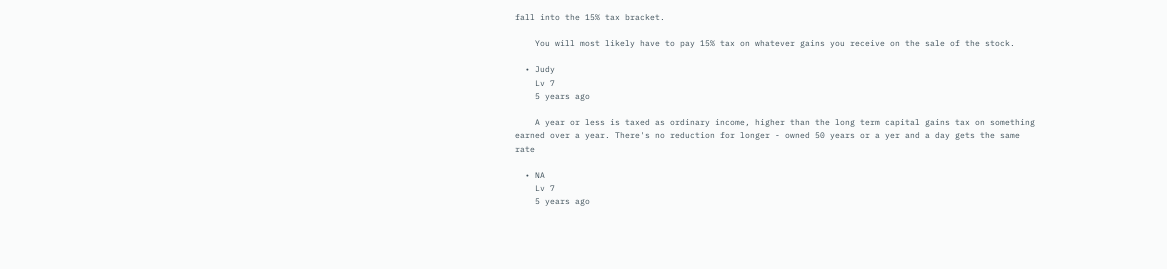fall into the 15% tax bracket.

    You will most likely have to pay 15% tax on whatever gains you receive on the sale of the stock.

  • Judy
    Lv 7
    5 years ago

    A year or less is taxed as ordinary income, higher than the long term capital gains tax on something earned over a year. There's no reduction for longer - owned 50 years or a yer and a day gets the same rate

  • NA
    Lv 7
    5 years ago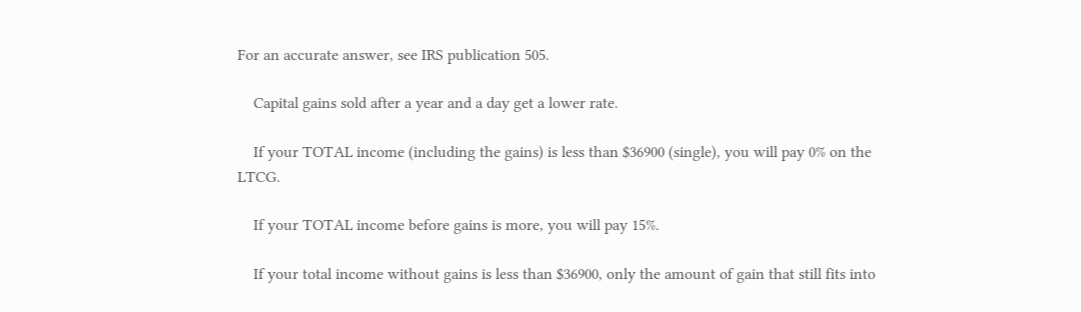For an accurate answer, see IRS publication 505.

    Capital gains sold after a year and a day get a lower rate.

    If your TOTAL income (including the gains) is less than $36900 (single), you will pay 0% on the LTCG.

    If your TOTAL income before gains is more, you will pay 15%.

    If your total income without gains is less than $36900, only the amount of gain that still fits into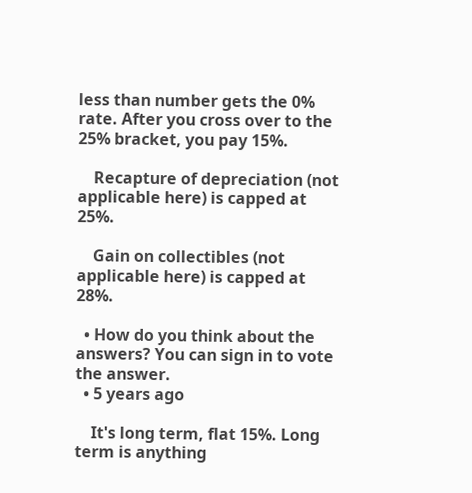less than number gets the 0% rate. After you cross over to the 25% bracket, you pay 15%.

    Recapture of depreciation (not applicable here) is capped at 25%.

    Gain on collectibles (not applicable here) is capped at 28%.

  • How do you think about the answers? You can sign in to vote the answer.
  • 5 years ago

    It's long term, flat 15%. Long term is anything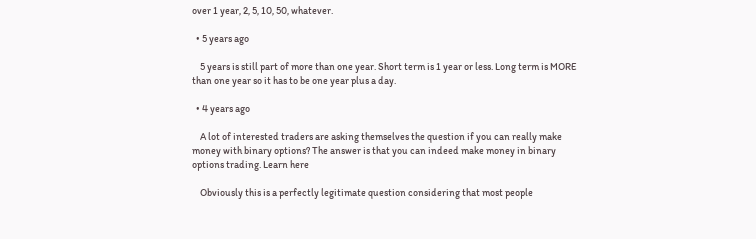over 1 year, 2, 5, 10, 50, whatever.

  • 5 years ago

    5 years is still part of more than one year. Short term is 1 year or less. Long term is MORE than one year so it has to be one year plus a day.

  • 4 years ago

    A lot of interested traders are asking themselves the question if you can really make money with binary options? The answer is that you can indeed make money in binary options trading. Learn here

    Obviously this is a perfectly legitimate question considering that most people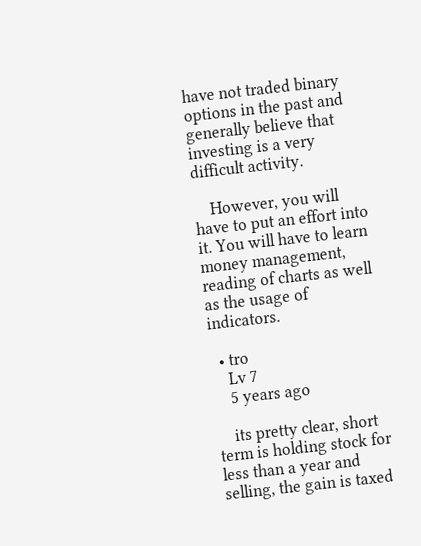have not traded binary options in the past and generally believe that investing is a very difficult activity.

    However, you will have to put an effort into it. You will have to learn money management, reading of charts as well as the usage of indicators.

  • tro
    Lv 7
    5 years ago

    its pretty clear, short term is holding stock for less than a year and selling, the gain is taxed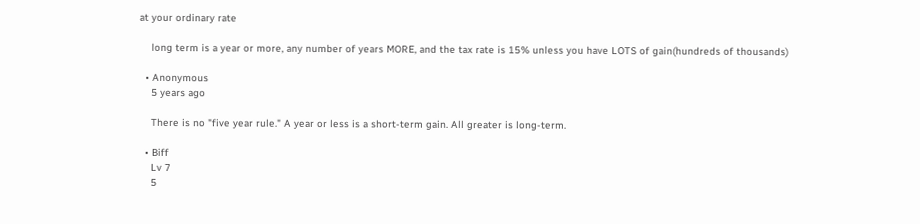at your ordinary rate

    long term is a year or more, any number of years MORE, and the tax rate is 15% unless you have LOTS of gain(hundreds of thousands)

  • Anonymous
    5 years ago

    There is no "five year rule." A year or less is a short-term gain. All greater is long-term.

  • Biff
    Lv 7
    5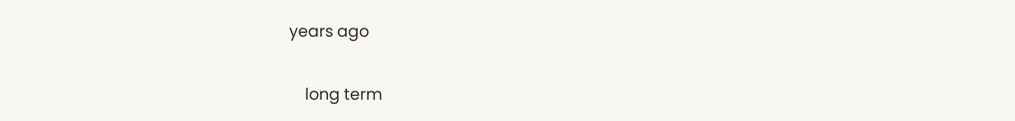years ago

    long term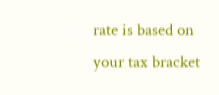rate is based on your tax bracket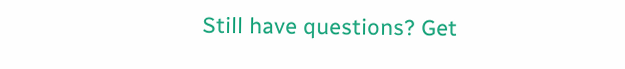Still have questions? Get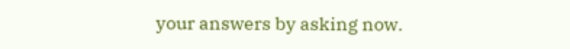your answers by asking now.